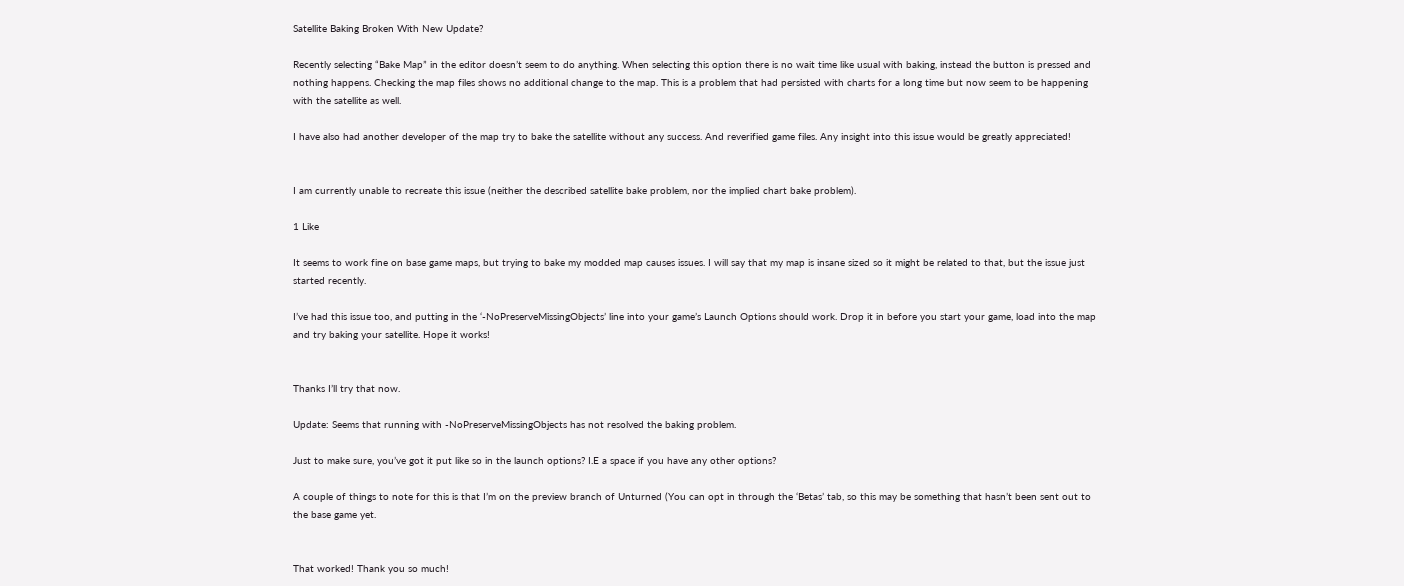Satellite Baking Broken With New Update?

Recently selecting “Bake Map” in the editor doesn’t seem to do anything. When selecting this option there is no wait time like usual with baking, instead the button is pressed and nothing happens. Checking the map files shows no additional change to the map. This is a problem that had persisted with charts for a long time but now seem to be happening with the satellite as well.

I have also had another developer of the map try to bake the satellite without any success. And reverified game files. Any insight into this issue would be greatly appreciated!


I am currently unable to recreate this issue (neither the described satellite bake problem, nor the implied chart bake problem).

1 Like

It seems to work fine on base game maps, but trying to bake my modded map causes issues. I will say that my map is insane sized so it might be related to that, but the issue just started recently.

I’ve had this issue too, and putting in the ‘-NoPreserveMissingObjects’ line into your game’s Launch Options should work. Drop it in before you start your game, load into the map and try baking your satellite. Hope it works!


Thanks I’ll try that now.

Update: Seems that running with -NoPreserveMissingObjects has not resolved the baking problem.

Just to make sure, you’ve got it put like so in the launch options? I.E a space if you have any other options?

A couple of things to note for this is that I’m on the preview branch of Unturned (You can opt in through the ‘Betas’ tab, so this may be something that hasn’t been sent out to the base game yet.


That worked! Thank you so much!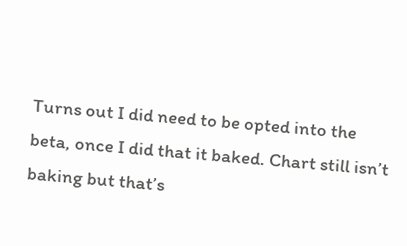Turns out I did need to be opted into the beta, once I did that it baked. Chart still isn’t baking but that’s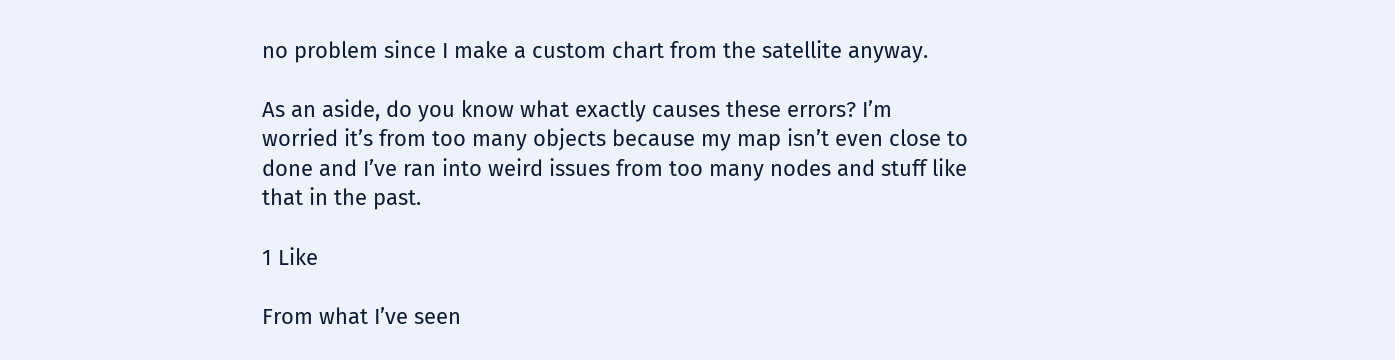no problem since I make a custom chart from the satellite anyway.

As an aside, do you know what exactly causes these errors? I’m worried it’s from too many objects because my map isn’t even close to done and I’ve ran into weird issues from too many nodes and stuff like that in the past.

1 Like

From what I’ve seen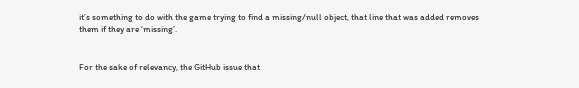it’s something to do with the game trying to find a missing/null object, that line that was added removes them if they are ‘missing’.


For the sake of relevancy, the GitHub issue that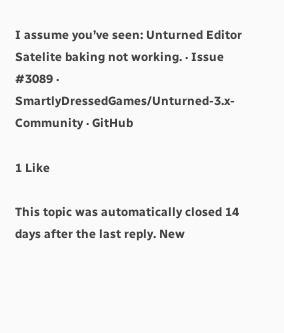I assume you’ve seen: Unturned Editor Satelite baking not working. · Issue #3089 · SmartlyDressedGames/Unturned-3.x-Community · GitHub

1 Like

This topic was automatically closed 14 days after the last reply. New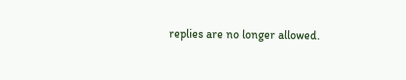replies are no longer allowed.